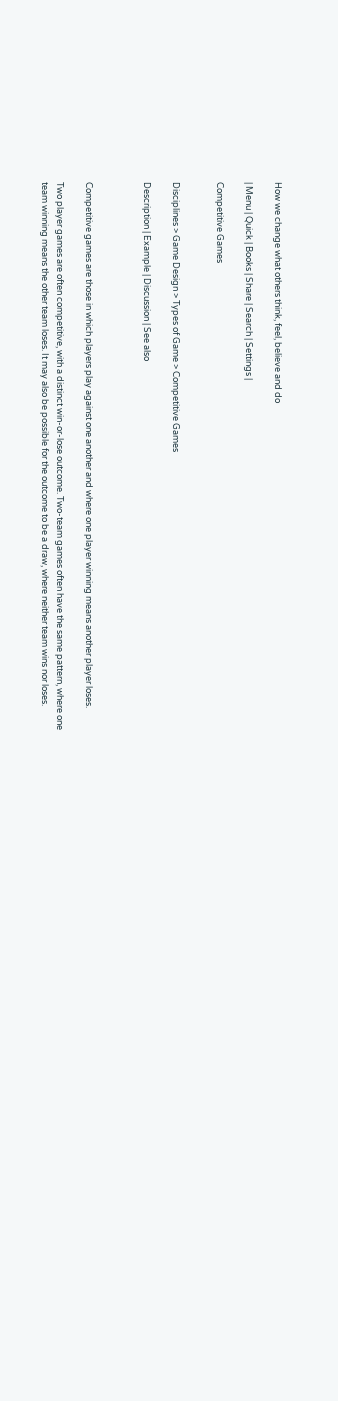How we change what others think, feel, believe and do

| Menu | Quick | Books | Share | Search | Settings |

Competitive Games


Disciplines > Game Design > Types of Game > Competitive Games

Description | Example | Discussion | See also



Competitive games are those in which players play against one another and where one player winning means another player loses.

Two player games are often competitive, with a distinct win-or-lose outcome. Two-team games often have the same pattern, where one team winning means the other team loses. It may also be possible for the outcome to be a draw, where neither team wins nor loses.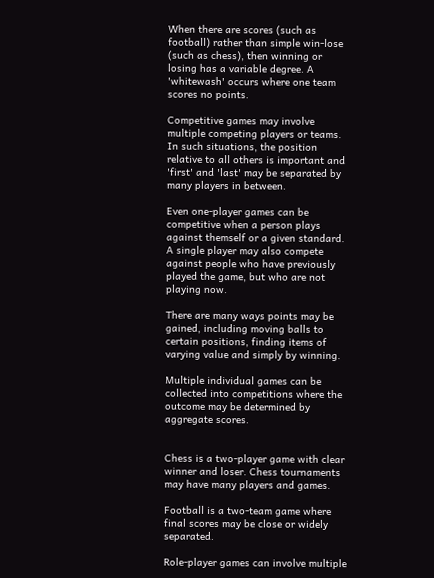When there are scores (such as football) rather than simple win-lose (such as chess), then winning or losing has a variable degree. A 'whitewash' occurs where one team scores no points.

Competitive games may involve multiple competing players or teams. In such situations, the position relative to all others is important and 'first' and 'last' may be separated by many players in between.

Even one-player games can be competitive when a person plays against themself or a given standard. A single player may also compete against people who have previously played the game, but who are not playing now.

There are many ways points may be gained, including moving balls to certain positions, finding items of varying value and simply by winning.

Multiple individual games can be collected into competitions where the outcome may be determined by aggregate scores.


Chess is a two-player game with clear winner and loser. Chess tournaments may have many players and games.

Football is a two-team game where final scores may be close or widely separated.

Role-player games can involve multiple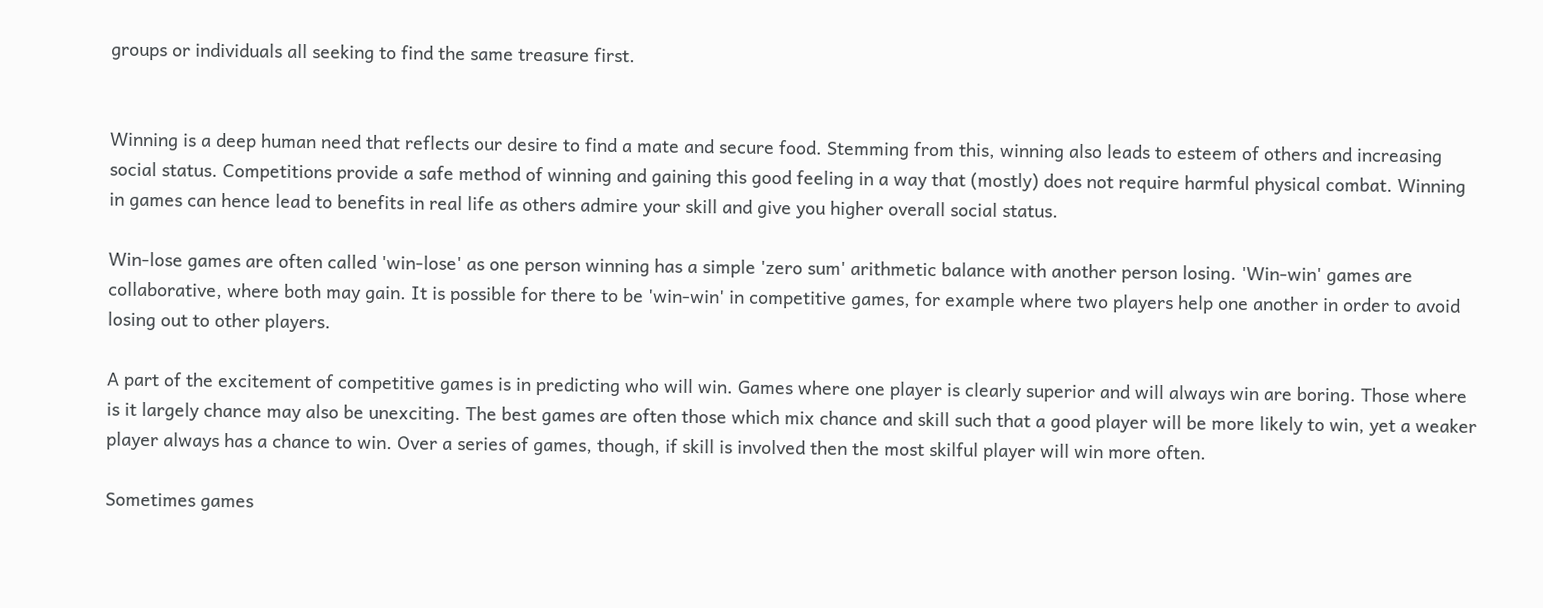groups or individuals all seeking to find the same treasure first.


Winning is a deep human need that reflects our desire to find a mate and secure food. Stemming from this, winning also leads to esteem of others and increasing social status. Competitions provide a safe method of winning and gaining this good feeling in a way that (mostly) does not require harmful physical combat. Winning in games can hence lead to benefits in real life as others admire your skill and give you higher overall social status.

Win-lose games are often called 'win-lose' as one person winning has a simple 'zero sum' arithmetic balance with another person losing. 'Win-win' games are collaborative, where both may gain. It is possible for there to be 'win-win' in competitive games, for example where two players help one another in order to avoid losing out to other players.

A part of the excitement of competitive games is in predicting who will win. Games where one player is clearly superior and will always win are boring. Those where is it largely chance may also be unexciting. The best games are often those which mix chance and skill such that a good player will be more likely to win, yet a weaker player always has a chance to win. Over a series of games, though, if skill is involved then the most skilful player will win more often.

Sometimes games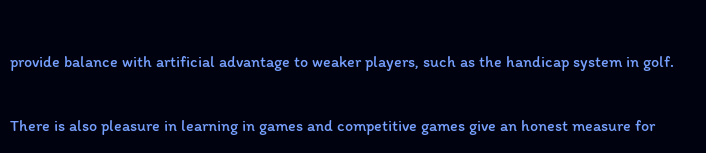provide balance with artificial advantage to weaker players, such as the handicap system in golf.

There is also pleasure in learning in games and competitive games give an honest measure for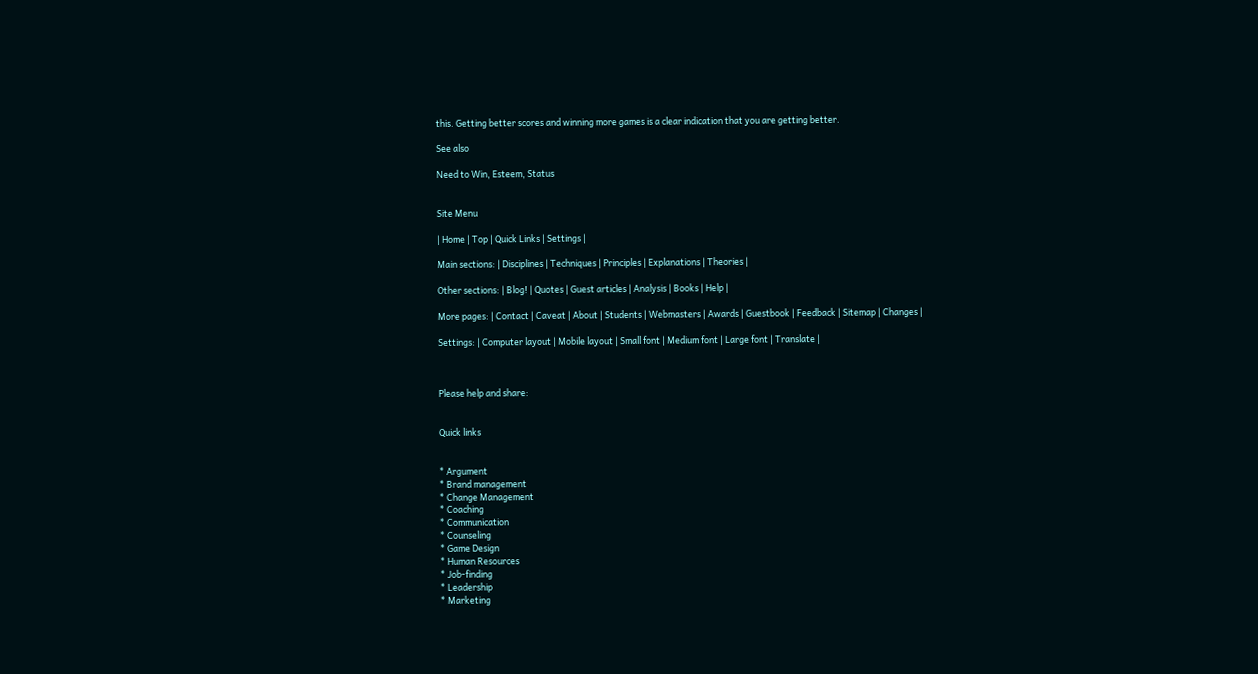this. Getting better scores and winning more games is a clear indication that you are getting better.

See also

Need to Win, Esteem, Status


Site Menu

| Home | Top | Quick Links | Settings |

Main sections: | Disciplines | Techniques | Principles | Explanations | Theories |

Other sections: | Blog! | Quotes | Guest articles | Analysis | Books | Help |

More pages: | Contact | Caveat | About | Students | Webmasters | Awards | Guestbook | Feedback | Sitemap | Changes |

Settings: | Computer layout | Mobile layout | Small font | Medium font | Large font | Translate |



Please help and share:


Quick links


* Argument
* Brand management
* Change Management
* Coaching
* Communication
* Counseling
* Game Design
* Human Resources
* Job-finding
* Leadership
* Marketing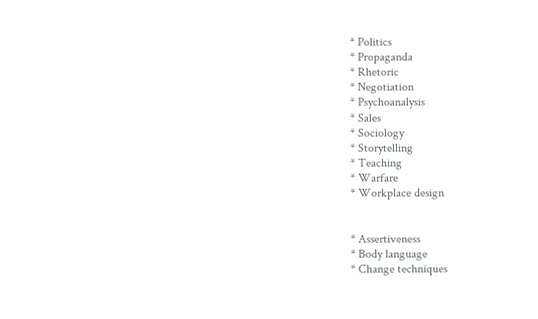* Politics
* Propaganda
* Rhetoric
* Negotiation
* Psychoanalysis
* Sales
* Sociology
* Storytelling
* Teaching
* Warfare
* Workplace design


* Assertiveness
* Body language
* Change techniques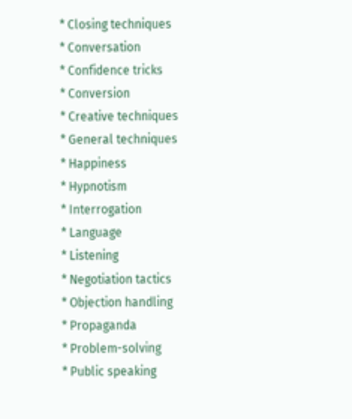* Closing techniques
* Conversation
* Confidence tricks
* Conversion
* Creative techniques
* General techniques
* Happiness
* Hypnotism
* Interrogation
* Language
* Listening
* Negotiation tactics
* Objection handling
* Propaganda
* Problem-solving
* Public speaking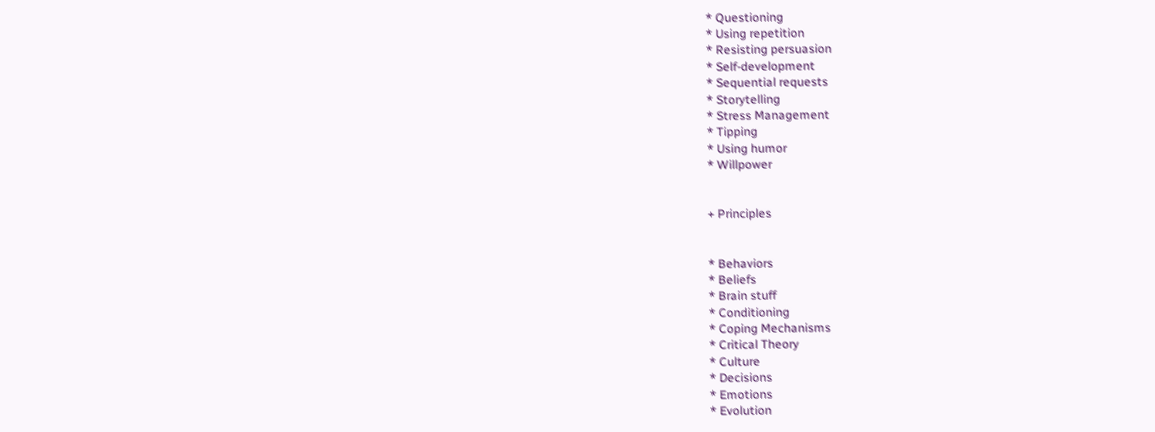* Questioning
* Using repetition
* Resisting persuasion
* Self-development
* Sequential requests
* Storytelling
* Stress Management
* Tipping
* Using humor
* Willpower


+ Principles


* Behaviors
* Beliefs
* Brain stuff
* Conditioning
* Coping Mechanisms
* Critical Theory
* Culture
* Decisions
* Emotions
* Evolution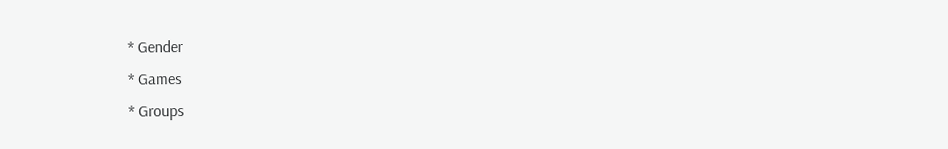* Gender
* Games
* Groups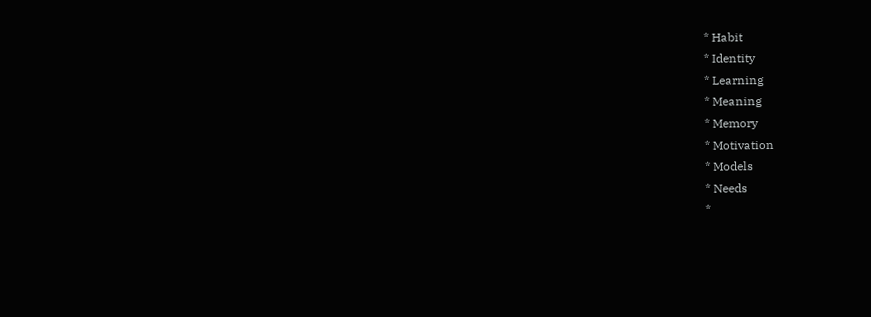* Habit
* Identity
* Learning
* Meaning
* Memory
* Motivation
* Models
* Needs
*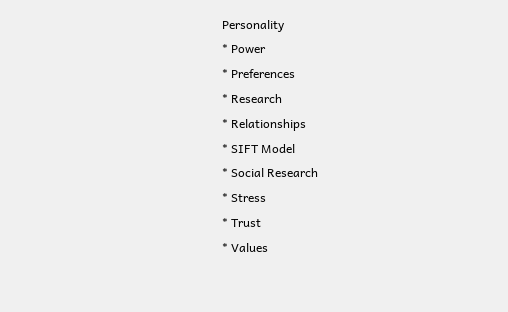Personality
* Power
* Preferences
* Research
* Relationships
* SIFT Model
* Social Research
* Stress
* Trust
* Values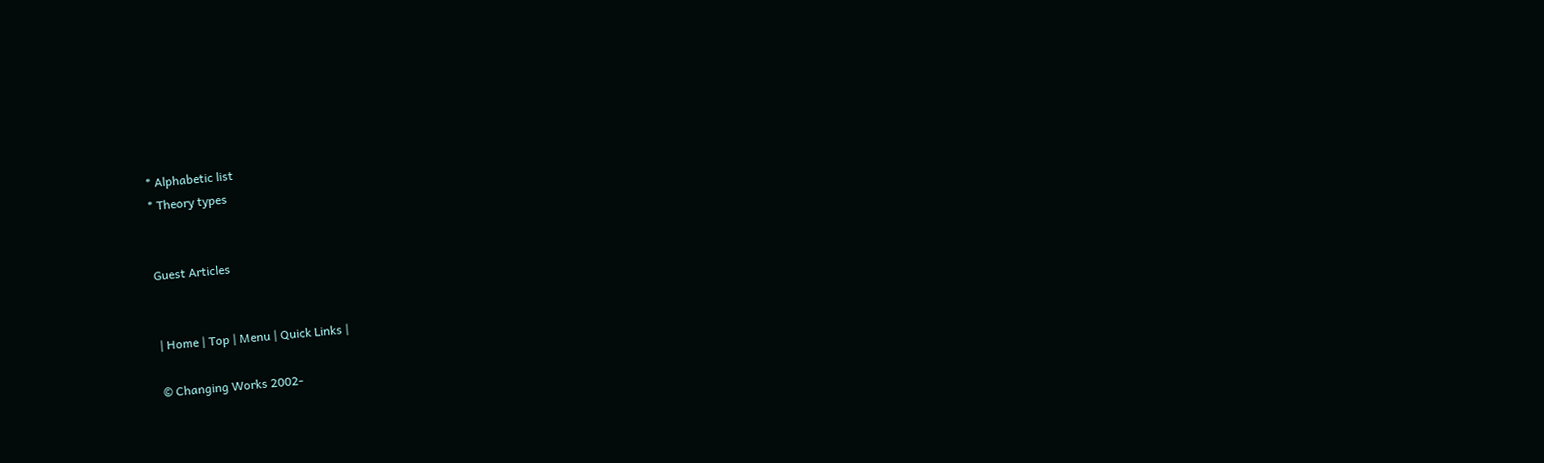* Alphabetic list
* Theory types


Guest Articles


| Home | Top | Menu | Quick Links |

© Changing Works 2002-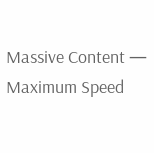Massive Content — Maximum Speed